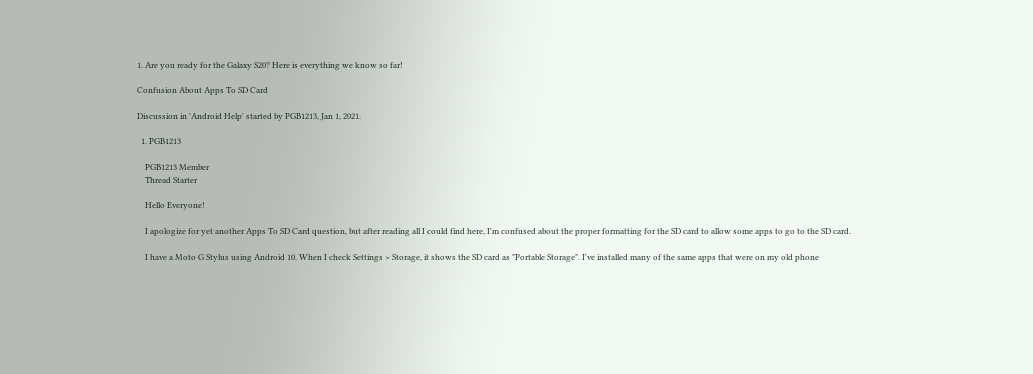1. Are you ready for the Galaxy S20? Here is everything we know so far!

Confusion About Apps To SD Card

Discussion in 'Android Help' started by PGB1213, Jan 1, 2021.

  1. PGB1213

    PGB1213 Member
    Thread Starter

    Hello Everyone!

    I apologize for yet another Apps To SD Card question, but after reading all I could find here, I'm confused about the proper formatting for the SD card to allow some apps to go to the SD card.

    I have a Moto G Stylus using Android 10. When I check Settings > Storage, it shows the SD card as "Portable Storage". I've installed many of the same apps that were on my old phone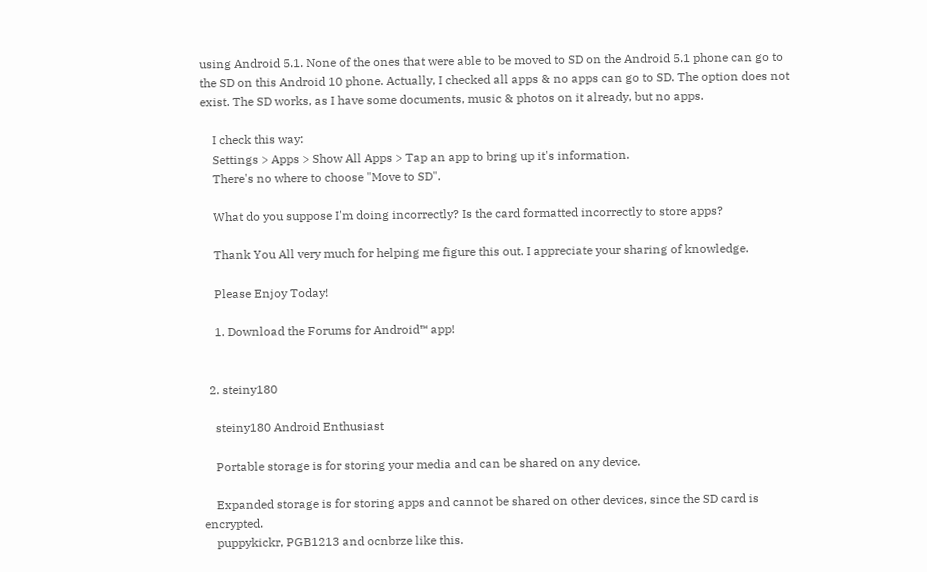using Android 5.1. None of the ones that were able to be moved to SD on the Android 5.1 phone can go to the SD on this Android 10 phone. Actually, I checked all apps & no apps can go to SD. The option does not exist. The SD works, as I have some documents, music & photos on it already, but no apps.

    I check this way:
    Settings > Apps > Show All Apps > Tap an app to bring up it's information.
    There's no where to choose "Move to SD".

    What do you suppose I'm doing incorrectly? Is the card formatted incorrectly to store apps?

    Thank You All very much for helping me figure this out. I appreciate your sharing of knowledge.

    Please Enjoy Today!

    1. Download the Forums for Android™ app!


  2. steiny180

    steiny180 Android Enthusiast

    Portable storage is for storing your media and can be shared on any device.

    Expanded storage is for storing apps and cannot be shared on other devices, since the SD card is encrypted.
    puppykickr, PGB1213 and ocnbrze like this.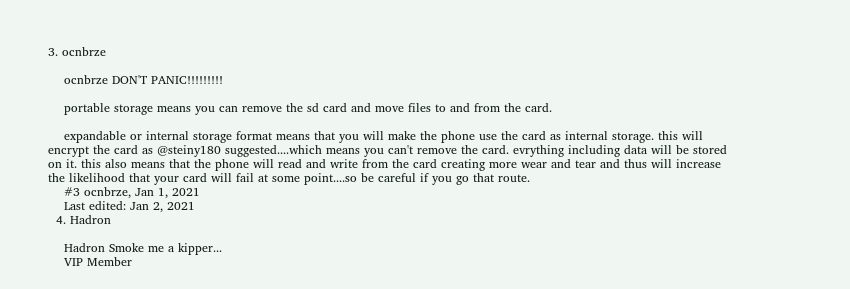3. ocnbrze

    ocnbrze DON'T PANIC!!!!!!!!!

    portable storage means you can remove the sd card and move files to and from the card.

    expandable or internal storage format means that you will make the phone use the card as internal storage. this will encrypt the card as @steiny180 suggested....which means you can't remove the card. evrything including data will be stored on it. this also means that the phone will read and write from the card creating more wear and tear and thus will increase the likelihood that your card will fail at some point....so be careful if you go that route.
    #3 ocnbrze, Jan 1, 2021
    Last edited: Jan 2, 2021
  4. Hadron

    Hadron Smoke me a kipper...
    VIP Member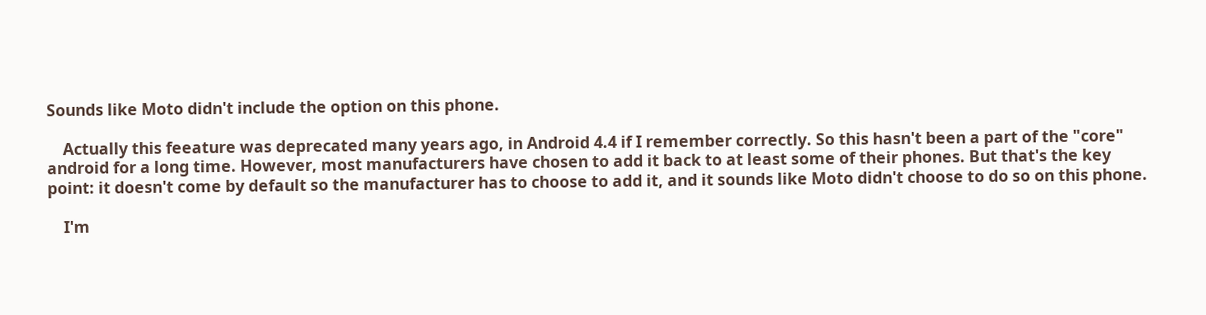Sounds like Moto didn't include the option on this phone.

    Actually this feeature was deprecated many years ago, in Android 4.4 if I remember correctly. So this hasn't been a part of the "core" android for a long time. However, most manufacturers have chosen to add it back to at least some of their phones. But that's the key point: it doesn't come by default so the manufacturer has to choose to add it, and it sounds like Moto didn't choose to do so on this phone.

    I'm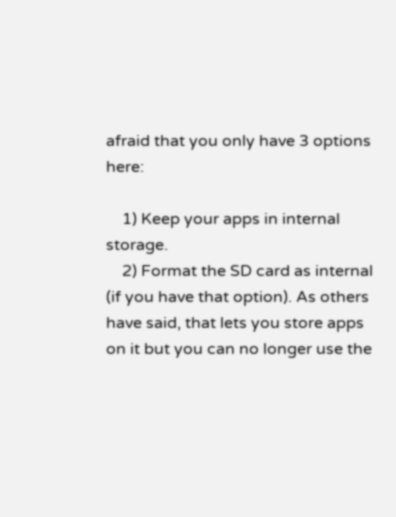afraid that you only have 3 options here:

    1) Keep your apps in internal storage.
    2) Format the SD card as internal (if you have that option). As others have said, that lets you store apps on it but you can no longer use the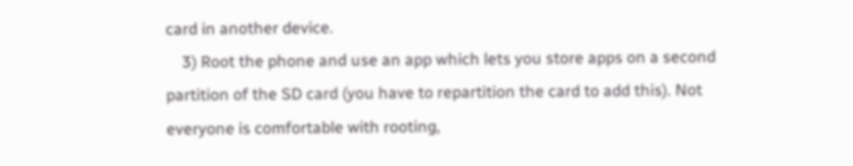card in another device.
    3) Root the phone and use an app which lets you store apps on a second partition of the SD card (you have to repartition the card to add this). Not everyone is comfortable with rooting,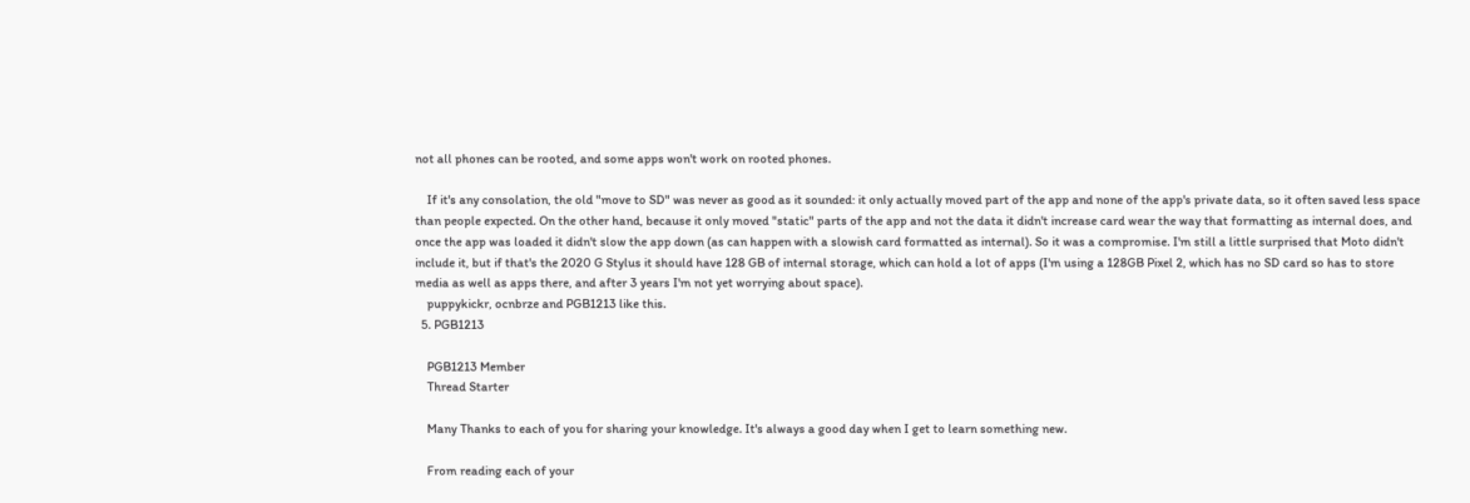not all phones can be rooted, and some apps won't work on rooted phones.

    If it's any consolation, the old "move to SD" was never as good as it sounded: it only actually moved part of the app and none of the app's private data, so it often saved less space than people expected. On the other hand, because it only moved "static" parts of the app and not the data it didn't increase card wear the way that formatting as internal does, and once the app was loaded it didn't slow the app down (as can happen with a slowish card formatted as internal). So it was a compromise. I'm still a little surprised that Moto didn't include it, but if that's the 2020 G Stylus it should have 128 GB of internal storage, which can hold a lot of apps (I'm using a 128GB Pixel 2, which has no SD card so has to store media as well as apps there, and after 3 years I'm not yet worrying about space).
    puppykickr, ocnbrze and PGB1213 like this.
  5. PGB1213

    PGB1213 Member
    Thread Starter

    Many Thanks to each of you for sharing your knowledge. It's always a good day when I get to learn something new.

    From reading each of your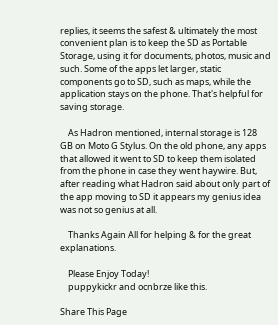replies, it seems the safest & ultimately the most convenient plan is to keep the SD as Portable Storage, using it for documents, photos, music and such. Some of the apps let larger, static components go to SD, such as maps, while the application stays on the phone. That's helpful for saving storage.

    As Hadron mentioned, internal storage is 128 GB on Moto G Stylus. On the old phone, any apps that allowed it went to SD to keep them isolated from the phone in case they went haywire. But, after reading what Hadron said about only part of the app moving to SD it appears my genius idea was not so genius at all.

    Thanks Again All for helping & for the great explanations.

    Please Enjoy Today!
    puppykickr and ocnbrze like this.

Share This Page